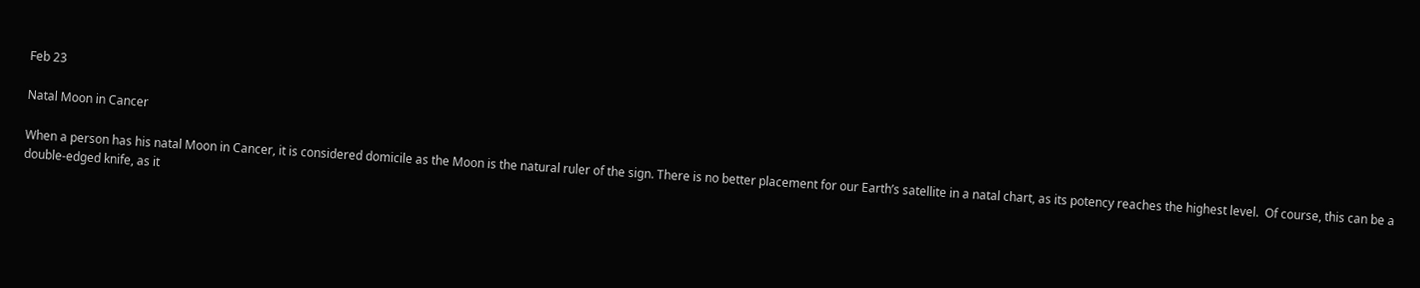Feb 23

Natal Moon in Cancer

When a person has his natal Moon in Cancer, it is considered domicile as the Moon is the natural ruler of the sign. There is no better placement for our Earth’s satellite in a natal chart, as its potency reaches the highest level.  Of course, this can be a double-edged knife, as it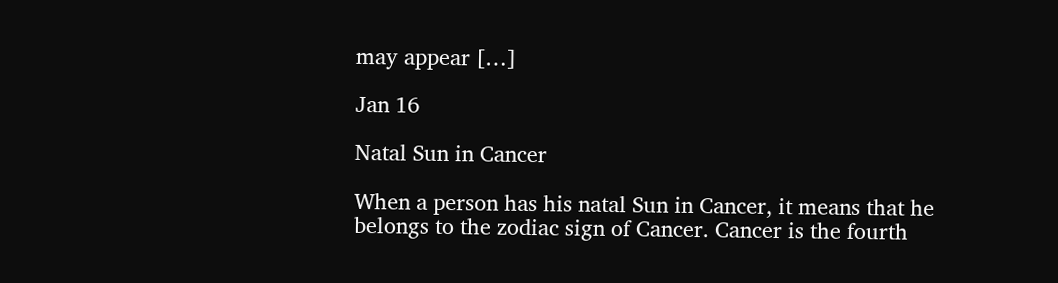may appear […]

Jan 16

Natal Sun in Cancer

When a person has his natal Sun in Cancer, it means that he belongs to the zodiac sign of Cancer. Cancer is the fourth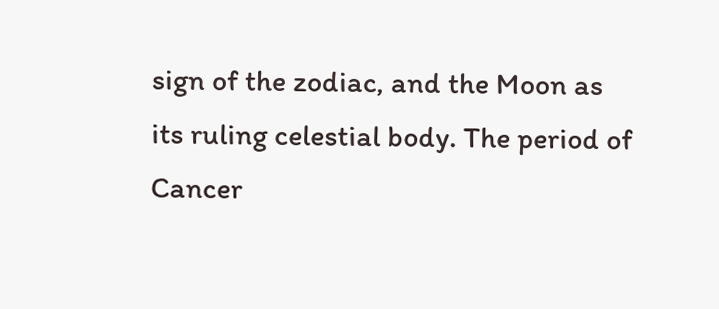sign of the zodiac, and the Moon as its ruling celestial body. The period of Cancer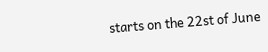starts on the 22st of June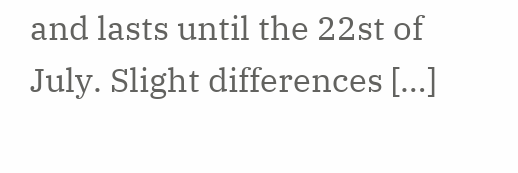and lasts until the 22st of July. Slight differences […]